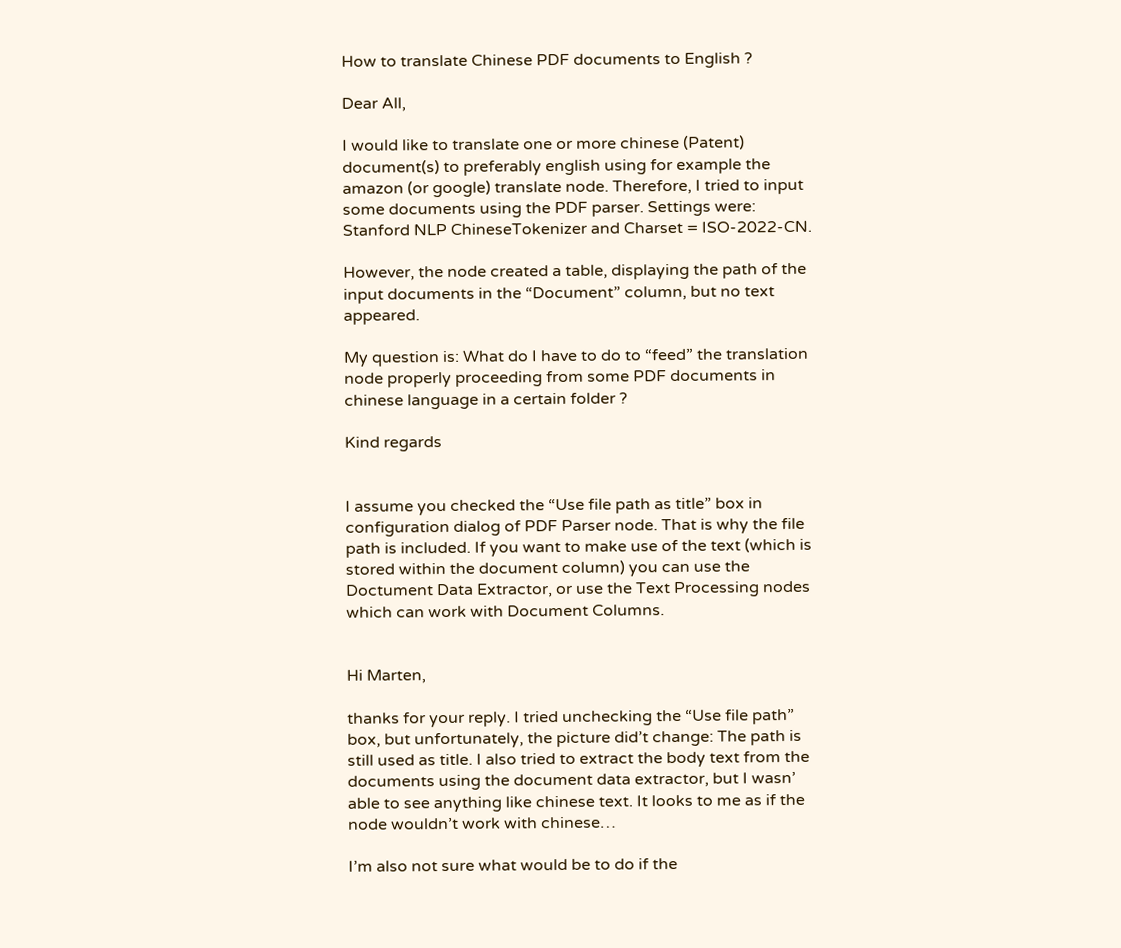How to translate Chinese PDF documents to English ?

Dear All,

I would like to translate one or more chinese (Patent) document(s) to preferably english using for example the amazon (or google) translate node. Therefore, I tried to input some documents using the PDF parser. Settings were: Stanford NLP ChineseTokenizer and Charset = ISO-2022-CN.

However, the node created a table, displaying the path of the input documents in the “Document” column, but no text appeared.

My question is: What do I have to do to “feed” the translation node properly proceeding from some PDF documents in chinese language in a certain folder ?

Kind regards


I assume you checked the “Use file path as title” box in configuration dialog of PDF Parser node. That is why the file path is included. If you want to make use of the text (which is stored within the document column) you can use the Doctument Data Extractor, or use the Text Processing nodes which can work with Document Columns.


Hi Marten,

thanks for your reply. I tried unchecking the “Use file path” box, but unfortunately, the picture did’t change: The path is still used as title. I also tried to extract the body text from the documents using the document data extractor, but I wasn’ able to see anything like chinese text. It looks to me as if the node wouldn’t work with chinese…

I’m also not sure what would be to do if the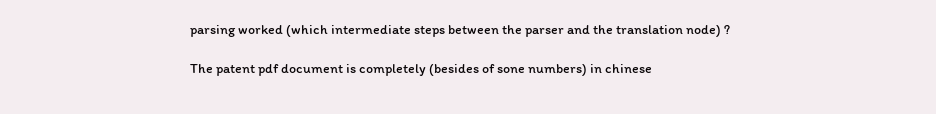parsing worked (which intermediate steps between the parser and the translation node) ?

The patent pdf document is completely (besides of sone numbers) in chinese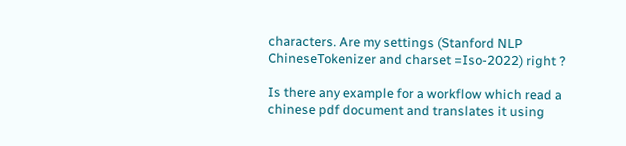characters. Are my settings (Stanford NLP ChineseTokenizer and charset =Iso-2022) right ?

Is there any example for a workflow which read a chinese pdf document and translates it using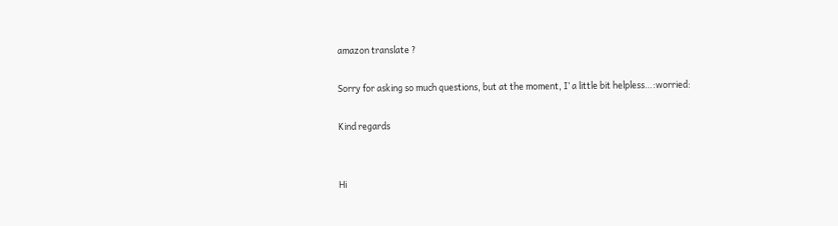amazon translate ?

Sorry for asking so much questions, but at the moment, I’ a little bit helpless…:worried:

Kind regards


Hi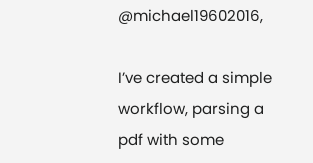@michael19602016,

I’ve created a simple workflow, parsing a pdf with some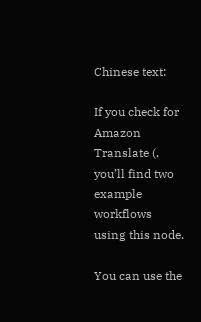Chinese text:

If you check for Amazon Translate (, you’ll find two example workflows using this node.

You can use the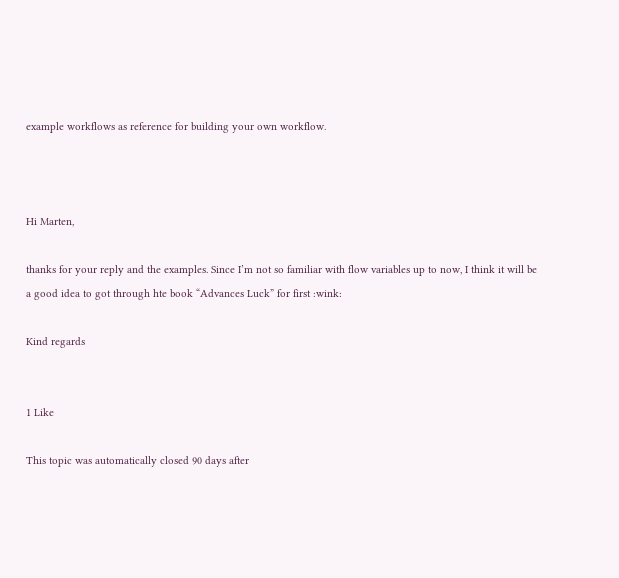example workflows as reference for building your own workflow.



Hi Marten,

thanks for your reply and the examples. Since I’m not so familiar with flow variables up to now, I think it will be a good idea to got through hte book “Advances Luck” for first :wink:

Kind regards


1 Like

This topic was automatically closed 90 days after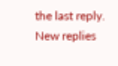the last reply. New replies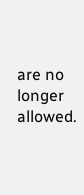are no longer allowed.